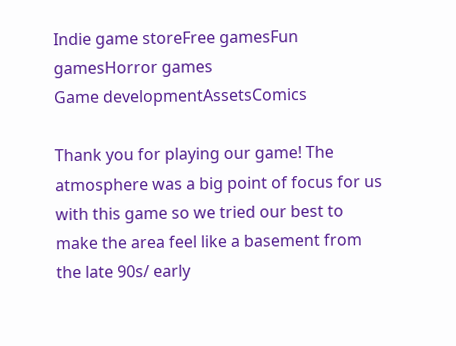Indie game storeFree gamesFun gamesHorror games
Game developmentAssetsComics

Thank you for playing our game! The atmosphere was a big point of focus for us with this game so we tried our best to make the area feel like a basement from the late 90s/ early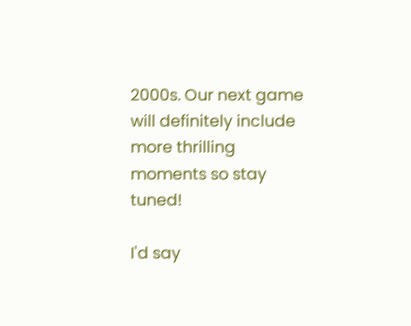2000s. Our next game will definitely include more thrilling moments so stay tuned!

I'd say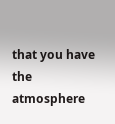that you have the atmosphere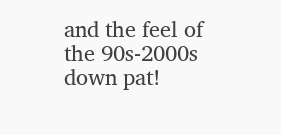and the feel of the 90s-2000s down pat!